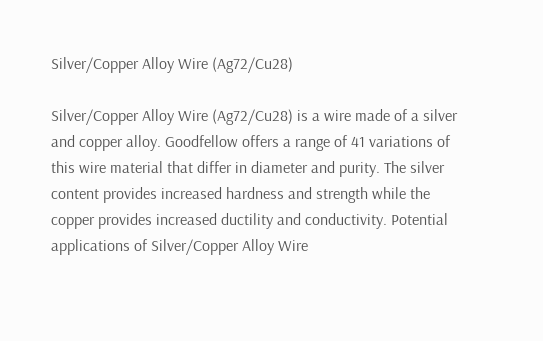Silver/Copper Alloy Wire (Ag72/Cu28)

Silver/Copper Alloy Wire (Ag72/Cu28) is a wire made of a silver and copper alloy. Goodfellow offers a range of 41 variations of this wire material that differ in diameter and purity. The silver content provides increased hardness and strength while the copper provides increased ductility and conductivity. Potential applications of Silver/Copper Alloy Wire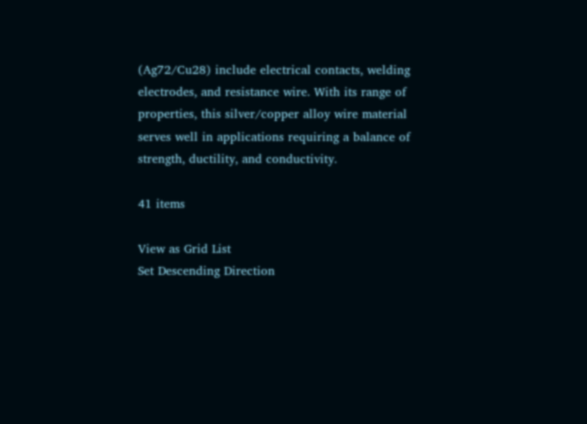(Ag72/Cu28) include electrical contacts, welding electrodes, and resistance wire. With its range of properties, this silver/copper alloy wire material serves well in applications requiring a balance of strength, ductility, and conductivity.

41 items

View as Grid List
Set Descending Direction